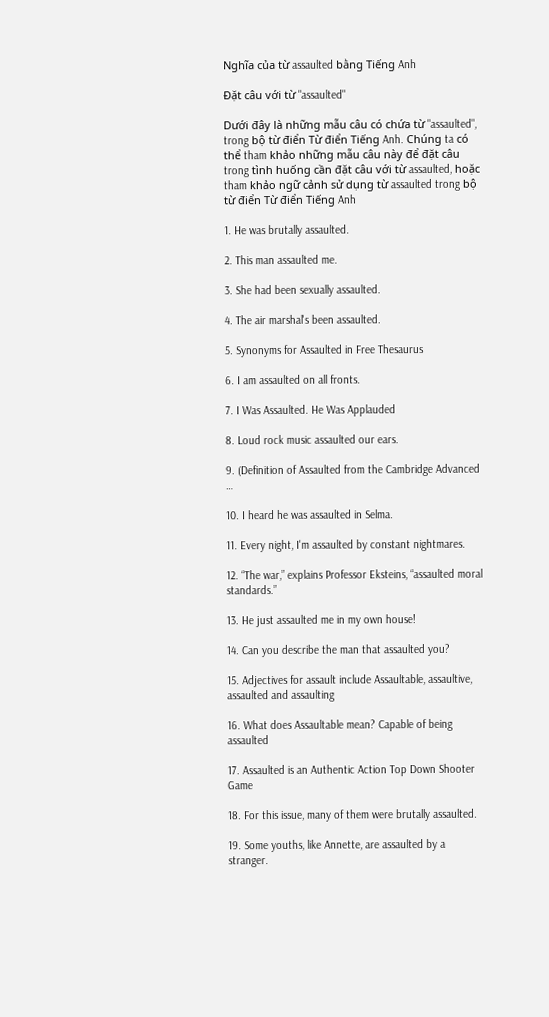Nghĩa của từ assaulted bằng Tiếng Anh

Đặt câu với từ "assaulted"

Dưới đây là những mẫu câu có chứa từ "assaulted", trong bộ từ điển Từ điển Tiếng Anh. Chúng ta có thể tham khảo những mẫu câu này để đặt câu trong tình huống cần đặt câu với từ assaulted, hoặc tham khảo ngữ cảnh sử dụng từ assaulted trong bộ từ điển Từ điển Tiếng Anh

1. He was brutally assaulted.

2. This man assaulted me.

3. She had been sexually assaulted.

4. The air marshal's been assaulted.

5. Synonyms for Assaulted in Free Thesaurus

6. I am assaulted on all fronts.

7. I Was Assaulted. He Was Applauded

8. Loud rock music assaulted our ears.

9. (Definition of Assaulted from the Cambridge Advanced …

10. I heard he was assaulted in Selma.

11. Every night, I'm assaulted by constant nightmares.

12. “The war,” explains Professor Eksteins, “assaulted moral standards.”

13. He just assaulted me in my own house!

14. Can you describe the man that assaulted you?

15. Adjectives for assault include Assaultable, assaultive, assaulted and assaulting

16. What does Assaultable mean? Capable of being assaulted

17. Assaulted is an Authentic Action Top Down Shooter Game

18. For this issue, many of them were brutally assaulted.

19. Some youths, like Annette, are assaulted by a stranger.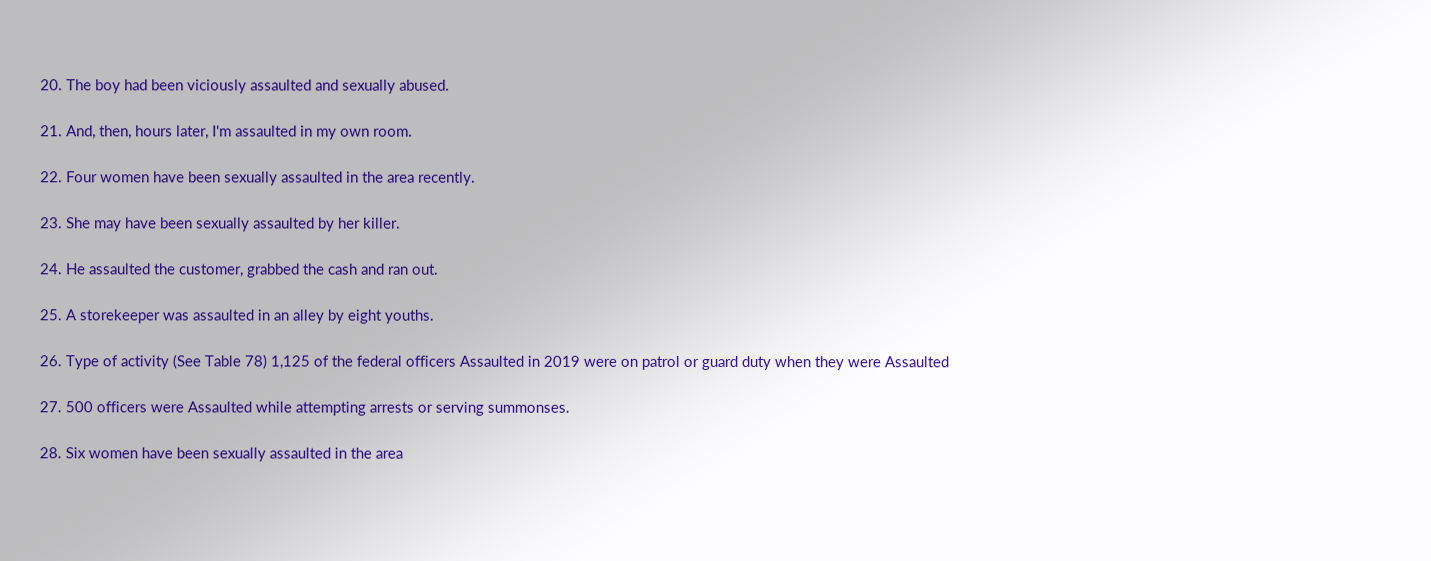20. The boy had been viciously assaulted and sexually abused.

21. And, then, hours later, I'm assaulted in my own room.

22. Four women have been sexually assaulted in the area recently.

23. She may have been sexually assaulted by her killer.

24. He assaulted the customer, grabbed the cash and ran out.

25. A storekeeper was assaulted in an alley by eight youths.

26. Type of activity (See Table 78) 1,125 of the federal officers Assaulted in 2019 were on patrol or guard duty when they were Assaulted

27. 500 officers were Assaulted while attempting arrests or serving summonses.

28. Six women have been sexually assaulted in the area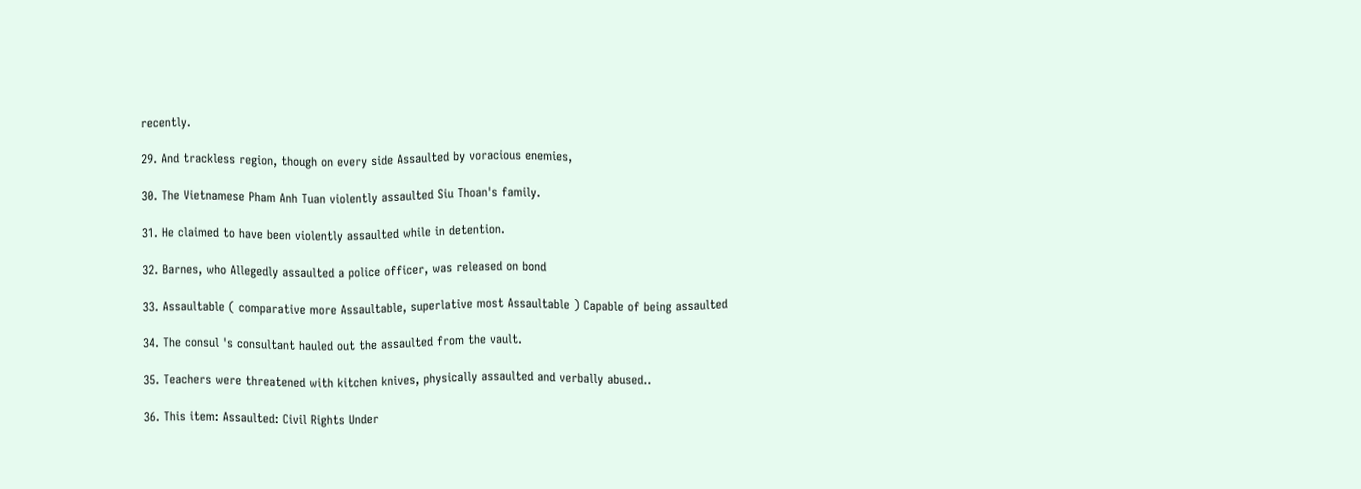recently.

29. And trackless region, though on every side Assaulted by voracious enemies,

30. The Vietnamese Pham Anh Tuan violently assaulted Siu Thoan's family.

31. He claimed to have been violently assaulted while in detention.

32. Barnes, who Allegedly assaulted a police officer, was released on bond

33. Assaultable ( comparative more Assaultable, superlative most Assaultable ) Capable of being assaulted

34. The consul 's consultant hauled out the assaulted from the vault.

35. Teachers were threatened with kitchen knives, physically assaulted and verbally abused..

36. This item: Assaulted: Civil Rights Under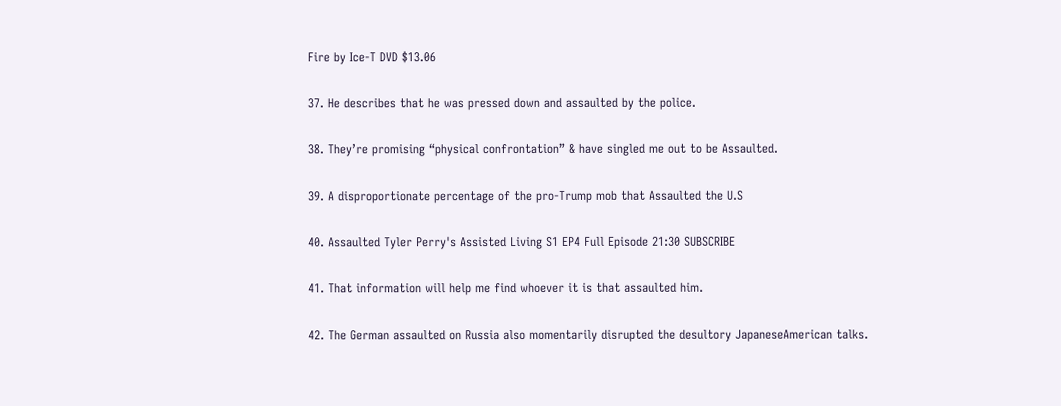Fire by Ice-T DVD $13.06

37. He describes that he was pressed down and assaulted by the police.

38. They’re promising “physical confrontation” & have singled me out to be Assaulted.

39. A disproportionate percentage of the pro-Trump mob that Assaulted the U.S

40. Assaulted Tyler Perry's Assisted Living S1 EP4 Full Episode 21:30 SUBSCRIBE

41. That information will help me find whoever it is that assaulted him.

42. The German assaulted on Russia also momentarily disrupted the desultory JapaneseAmerican talks.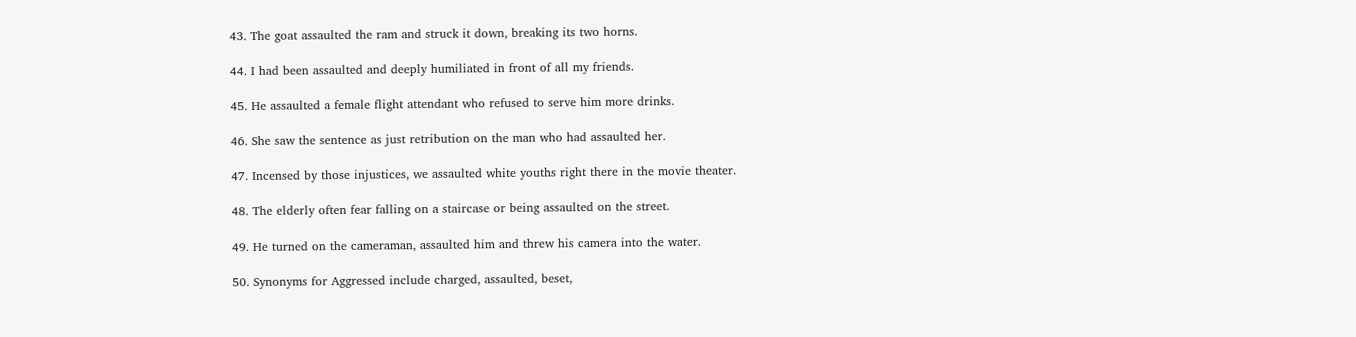43. The goat assaulted the ram and struck it down, breaking its two horns.

44. I had been assaulted and deeply humiliated in front of all my friends.

45. He assaulted a female flight attendant who refused to serve him more drinks.

46. She saw the sentence as just retribution on the man who had assaulted her.

47. Incensed by those injustices, we assaulted white youths right there in the movie theater.

48. The elderly often fear falling on a staircase or being assaulted on the street.

49. He turned on the cameraman, assaulted him and threw his camera into the water.

50. Synonyms for Aggressed include charged, assaulted, beset,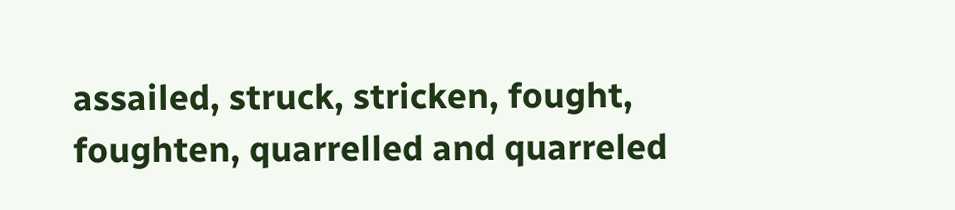assailed, struck, stricken, fought, foughten, quarrelled and quarreled